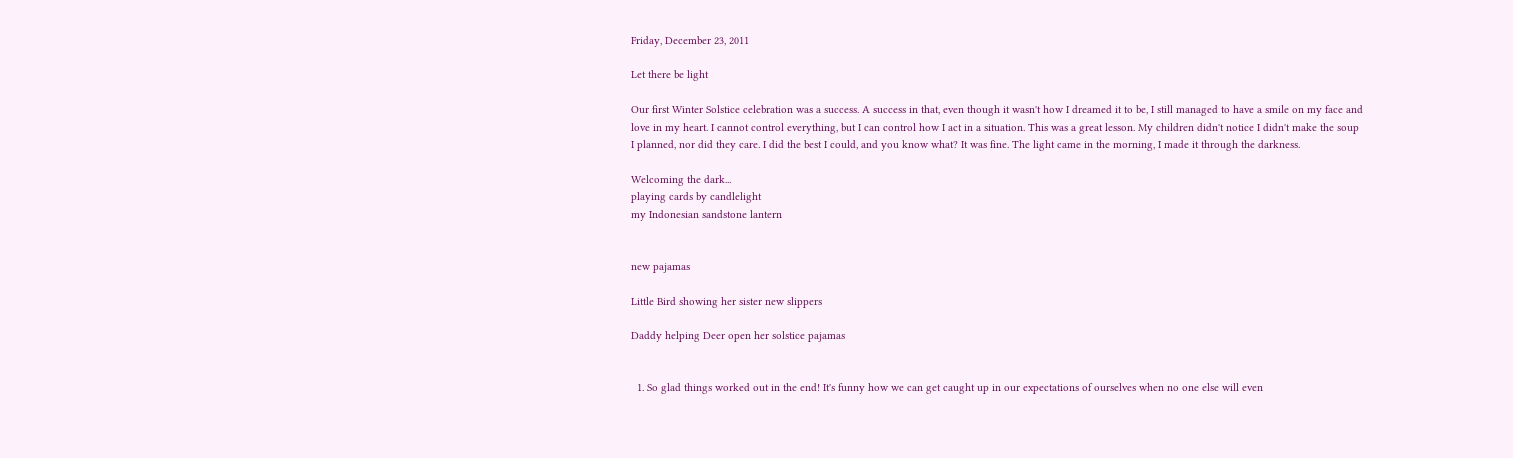Friday, December 23, 2011

Let there be light

Our first Winter Solstice celebration was a success. A success in that, even though it wasn't how I dreamed it to be, I still managed to have a smile on my face and love in my heart. I cannot control everything, but I can control how I act in a situation. This was a great lesson. My children didn't notice I didn't make the soup I planned, nor did they care. I did the best I could, and you know what? It was fine. The light came in the morning, I made it through the darkness.

Welcoming the dark...
playing cards by candlelight
my Indonesian sandstone lantern


new pajamas

Little Bird showing her sister new slippers

Daddy helping Deer open her solstice pajamas


  1. So glad things worked out in the end! It's funny how we can get caught up in our expectations of ourselves when no one else will even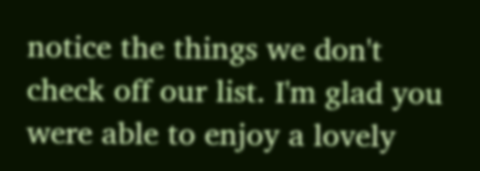notice the things we don't check off our list. I'm glad you were able to enjoy a lovely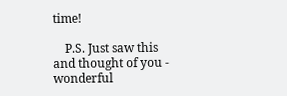time!

    P.S. Just saw this and thought of you - wonderful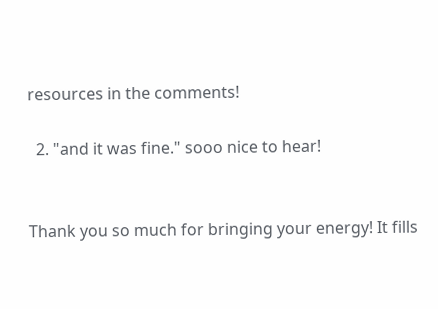resources in the comments!

  2. "and it was fine." sooo nice to hear!


Thank you so much for bringing your energy! It fills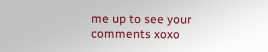me up to see your comments xoxo